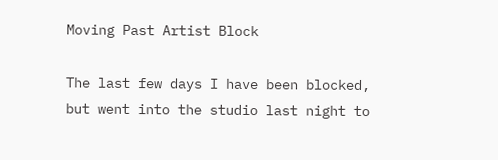Moving Past Artist Block

The last few days I have been blocked, but went into the studio last night to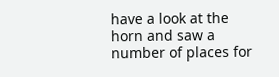have a look at the horn and saw a number of places for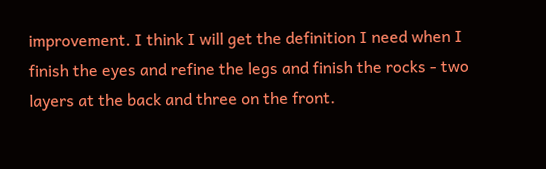improvement. I think I will get the definition I need when I finish the eyes and refine the legs and finish the rocks - two layers at the back and three on the front.